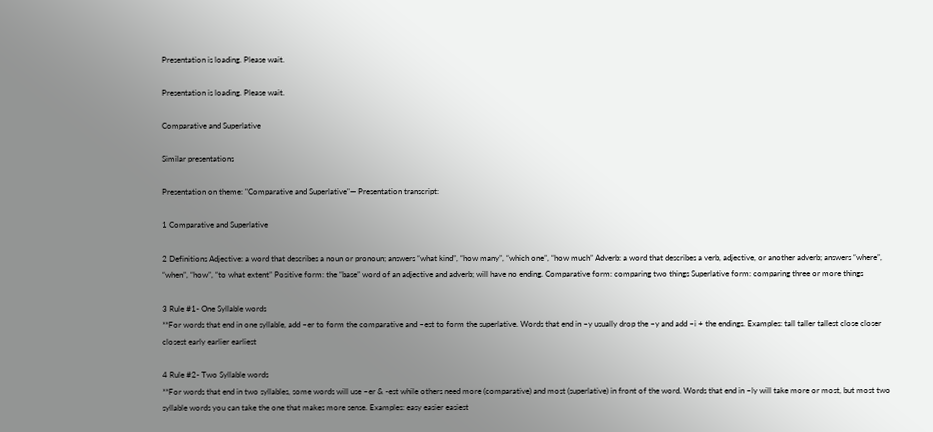Presentation is loading. Please wait.

Presentation is loading. Please wait.

Comparative and Superlative

Similar presentations

Presentation on theme: "Comparative and Superlative"— Presentation transcript:

1 Comparative and Superlative

2 Definitions Adjective: a word that describes a noun or pronoun; answers “what kind”, “how many”, “which one”, “how much” Adverb: a word that describes a verb, adjective, or another adverb; answers “where”, “when”, “how”, “to what extent” Positive form: the “base” word of an adjective and adverb; will have no ending. Comparative form: comparing two things Superlative form: comparing three or more things

3 Rule #1- One Syllable words
**For words that end in one syllable, add –er to form the comparative and –est to form the superlative. Words that end in –y usually drop the –y and add –i + the endings. Examples: tall taller tallest close closer closest early earlier earliest

4 Rule #2- Two Syllable words
**For words that end in two syllables, some words will use –er & -est while others need more (comparative) and most (superlative) in front of the word. Words that end in –ly will take more or most, but most two syllable words you can take the one that makes more sense. Examples: easy easier easiest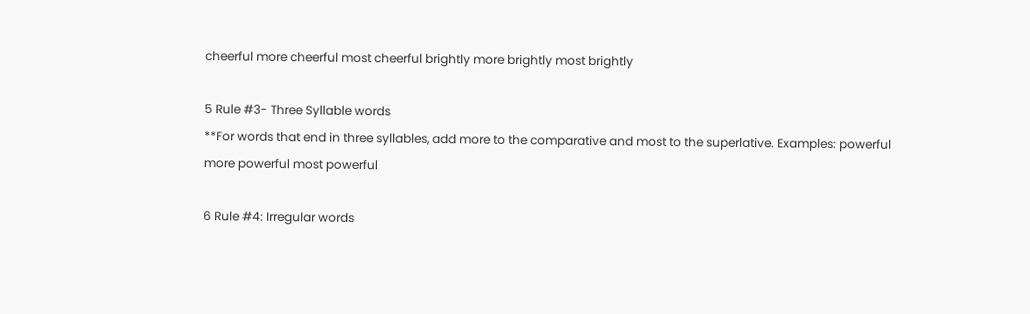cheerful more cheerful most cheerful brightly more brightly most brightly

5 Rule #3- Three Syllable words
**For words that end in three syllables, add more to the comparative and most to the superlative. Examples: powerful more powerful most powerful

6 Rule #4: Irregular words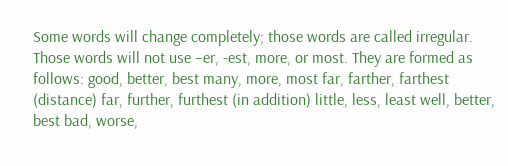Some words will change completely; those words are called irregular. Those words will not use –er, -est, more, or most. They are formed as follows: good, better, best many, more, most far, farther, farthest (distance) far, further, furthest (in addition) little, less, least well, better, best bad, worse,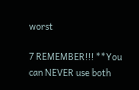worst

7 REMEMBER!!! **You can NEVER use both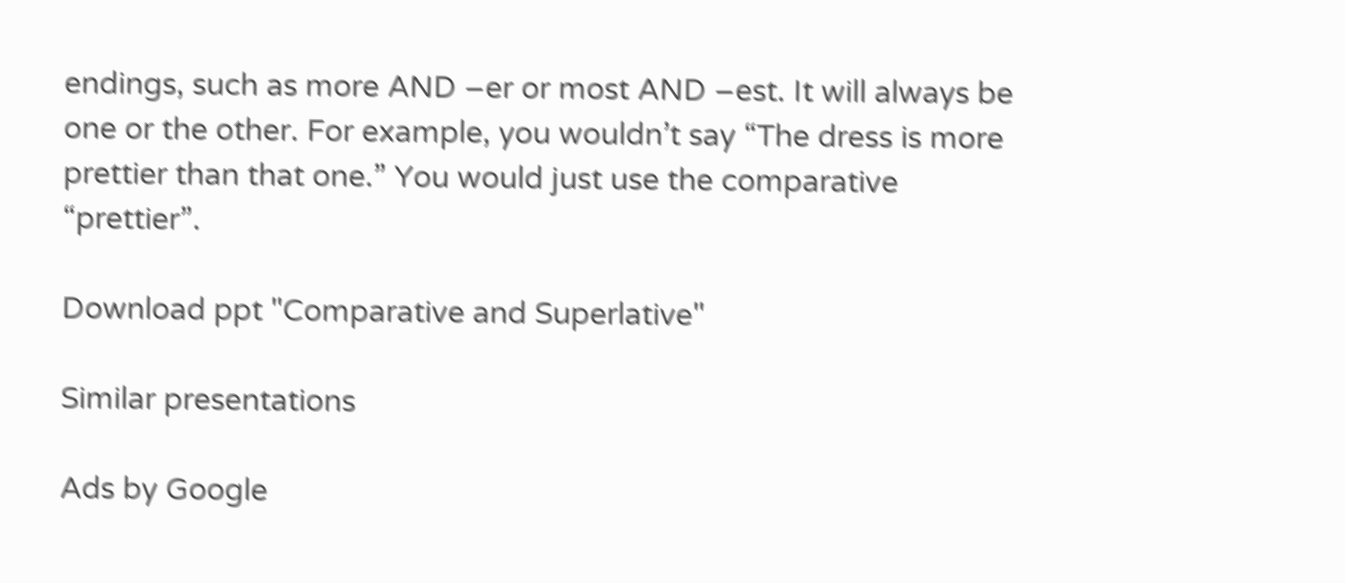endings, such as more AND –er or most AND –est. It will always be one or the other. For example, you wouldn’t say “The dress is more prettier than that one.” You would just use the comparative “prettier”.

Download ppt "Comparative and Superlative"

Similar presentations

Ads by Google